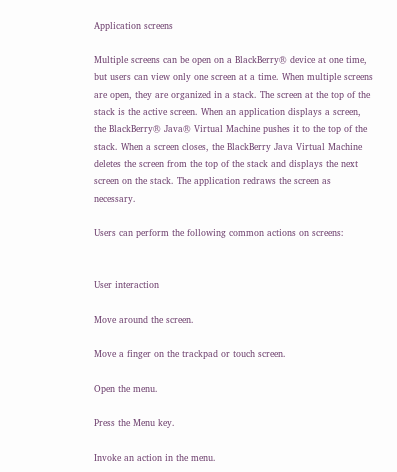Application screens

Multiple screens can be open on a BlackBerry® device at one time, but users can view only one screen at a time. When multiple screens are open, they are organized in a stack. The screen at the top of the stack is the active screen. When an application displays a screen, the BlackBerry® Java® Virtual Machine pushes it to the top of the stack. When a screen closes, the BlackBerry Java Virtual Machine deletes the screen from the top of the stack and displays the next screen on the stack. The application redraws the screen as necessary.

Users can perform the following common actions on screens:


User interaction

Move around the screen.

Move a finger on the trackpad or touch screen.

Open the menu.

Press the Menu key.

Invoke an action in the menu.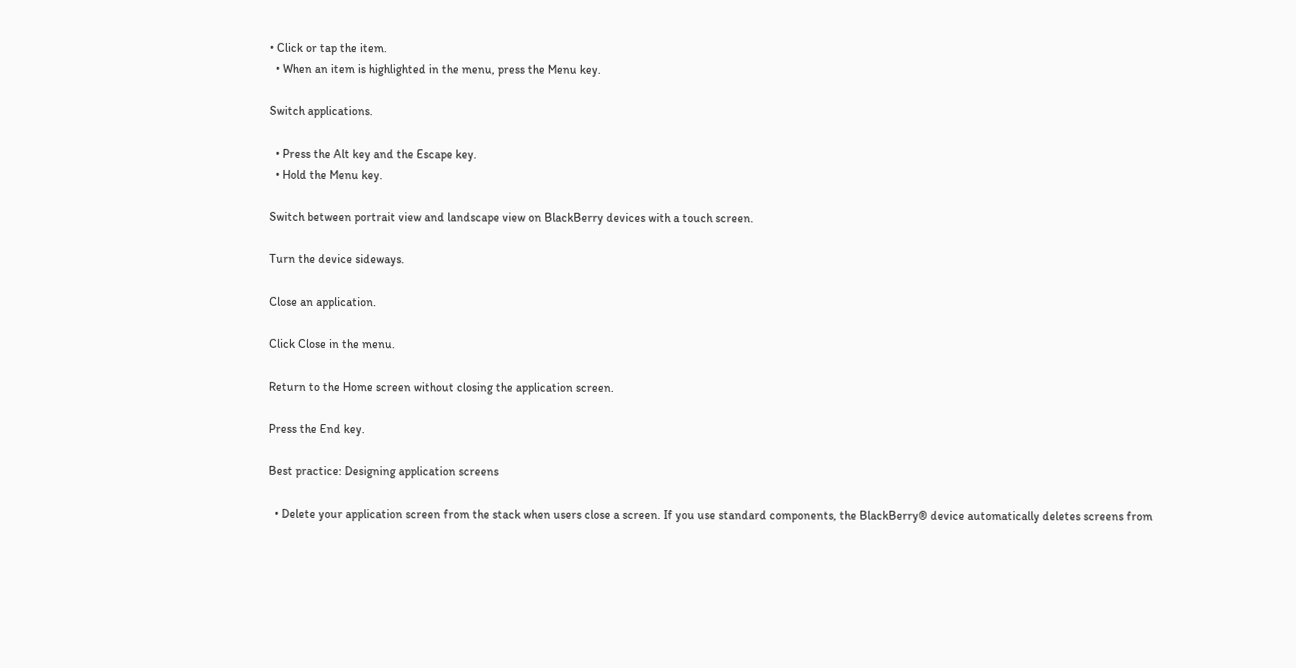• Click or tap the item.
  • When an item is highlighted in the menu, press the Menu key.

Switch applications.

  • Press the Alt key and the Escape key.
  • Hold the Menu key.

Switch between portrait view and landscape view on BlackBerry devices with a touch screen.

Turn the device sideways.

Close an application.

Click Close in the menu.

Return to the Home screen without closing the application screen.

Press the End key.

Best practice: Designing application screens

  • Delete your application screen from the stack when users close a screen. If you use standard components, the BlackBerry® device automatically deletes screens from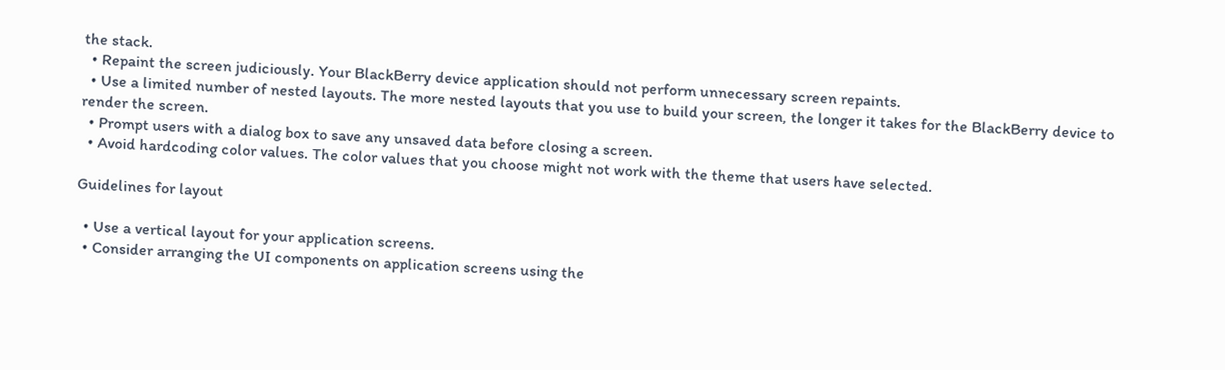the stack.
  • Repaint the screen judiciously. Your BlackBerry device application should not perform unnecessary screen repaints.
  • Use a limited number of nested layouts. The more nested layouts that you use to build your screen, the longer it takes for the BlackBerry device to render the screen.
  • Prompt users with a dialog box to save any unsaved data before closing a screen.
  • Avoid hardcoding color values. The color values that you choose might not work with the theme that users have selected.

Guidelines for layout

  • Use a vertical layout for your application screens.
  • Consider arranging the UI components on application screens using the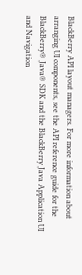BlackBerry API layout managers. For more information about arranging UI components, see the API reference guide for the BlackBerry® Java® SDK and the BlackBerry Java Application UI and Navigation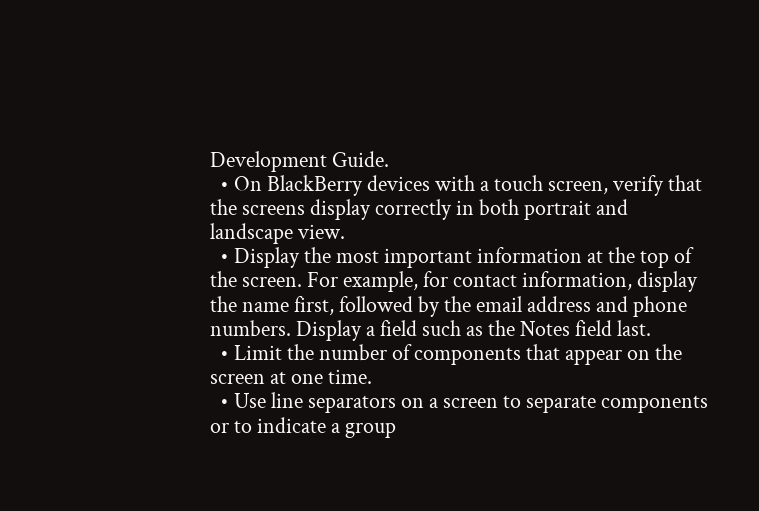Development Guide.
  • On BlackBerry devices with a touch screen, verify that the screens display correctly in both portrait and landscape view.
  • Display the most important information at the top of the screen. For example, for contact information, display the name first, followed by the email address and phone numbers. Display a field such as the Notes field last.
  • Limit the number of components that appear on the screen at one time.
  • Use line separators on a screen to separate components or to indicate a group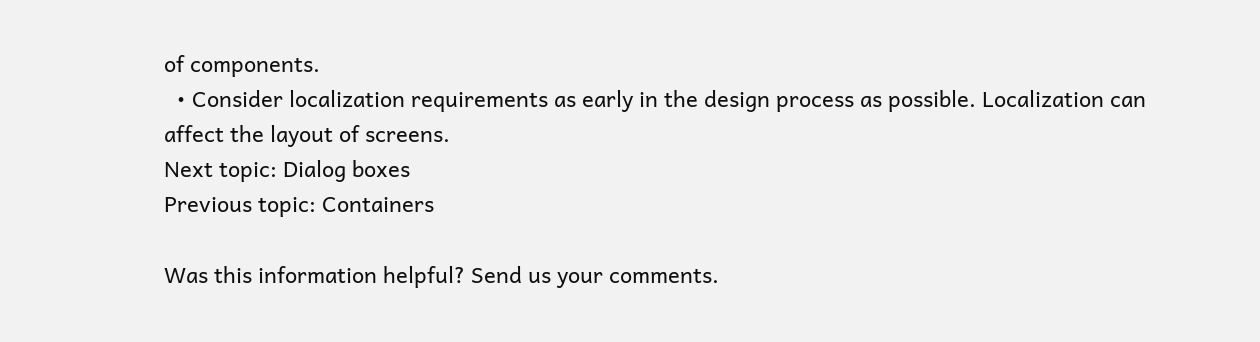of components.
  • Consider localization requirements as early in the design process as possible. Localization can affect the layout of screens.
Next topic: Dialog boxes
Previous topic: Containers

Was this information helpful? Send us your comments.